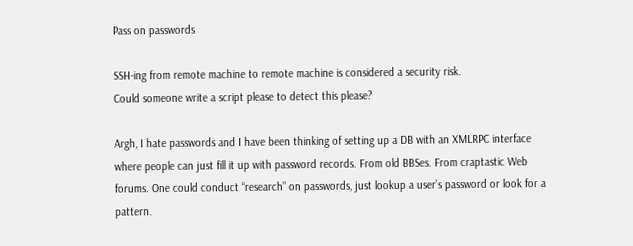Pass on passwords

SSH-ing from remote machine to remote machine is considered a security risk.
Could someone write a script please to detect this please?

Argh, I hate passwords and I have been thinking of setting up a DB with an XMLRPC interface where people can just fill it up with password records. From old BBSes. From craptastic Web forums. One could conduct “research” on passwords, just lookup a user’s password or look for a pattern.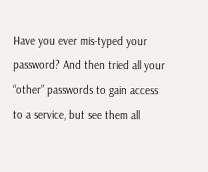Have you ever mis-typed your password? And then tried all your “other” passwords to gain access to a service, but see them all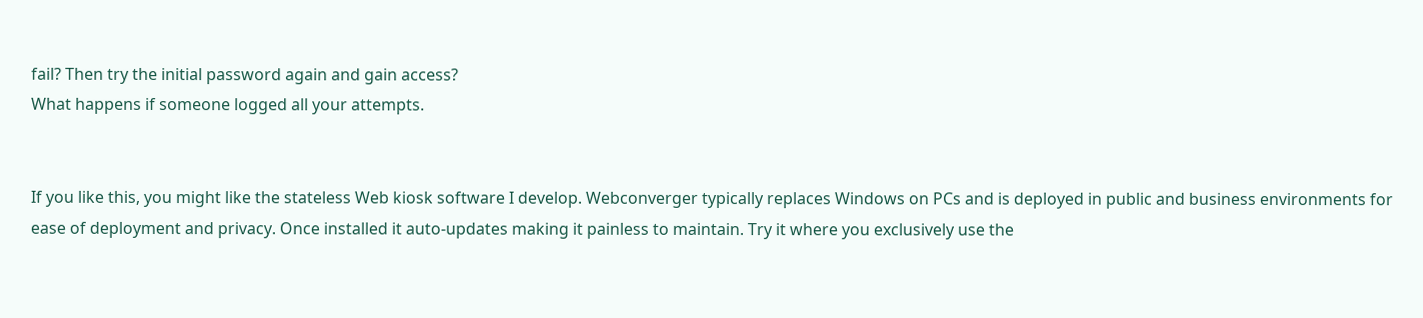fail? Then try the initial password again and gain access?
What happens if someone logged all your attempts.


If you like this, you might like the stateless Web kiosk software I develop. Webconverger typically replaces Windows on PCs and is deployed in public and business environments for ease of deployment and privacy. Once installed it auto-updates making it painless to maintain. Try it where you exclusively use the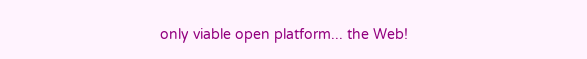only viable open platform... the Web!